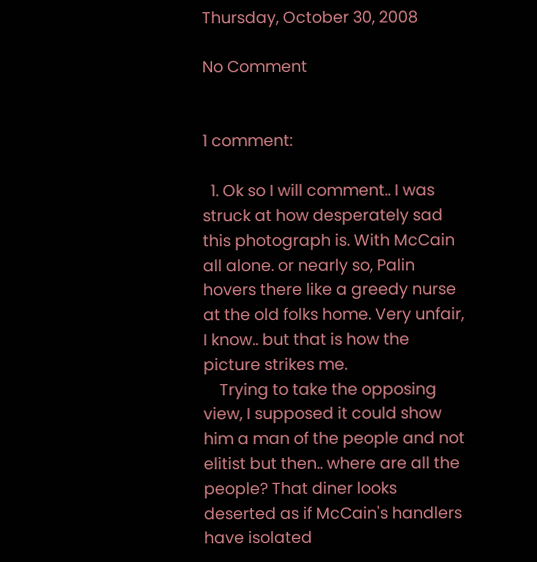Thursday, October 30, 2008

No Comment


1 comment:

  1. Ok so I will comment.. I was struck at how desperately sad this photograph is. With McCain all alone. or nearly so, Palin hovers there like a greedy nurse at the old folks home. Very unfair, I know.. but that is how the picture strikes me.
    Trying to take the opposing view, I supposed it could show him a man of the people and not elitist but then.. where are all the people? That diner looks deserted as if McCain's handlers have isolated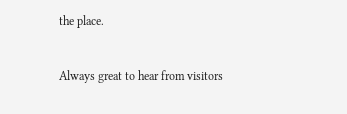the place.


Always great to hear from visitors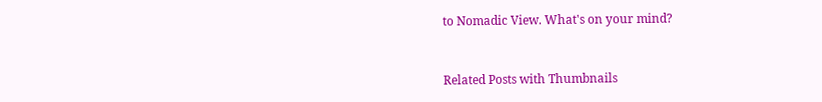to Nomadic View. What's on your mind?


Related Posts with Thumbnails